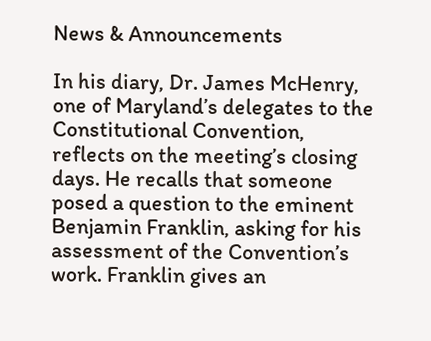News & Announcements

In his diary, Dr. James McHenry, one of Maryland’s delegates to the Constitutional Convention, reflects on the meeting’s closing days. He recalls that someone posed a question to the eminent Benjamin Franklin, asking for his assessment of the Convention’s work. Franklin gives an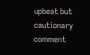upbeat but cautionary comment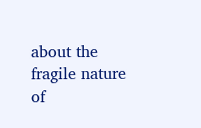about the fragile nature of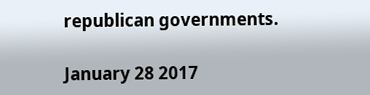republican governments.

January 28 2017